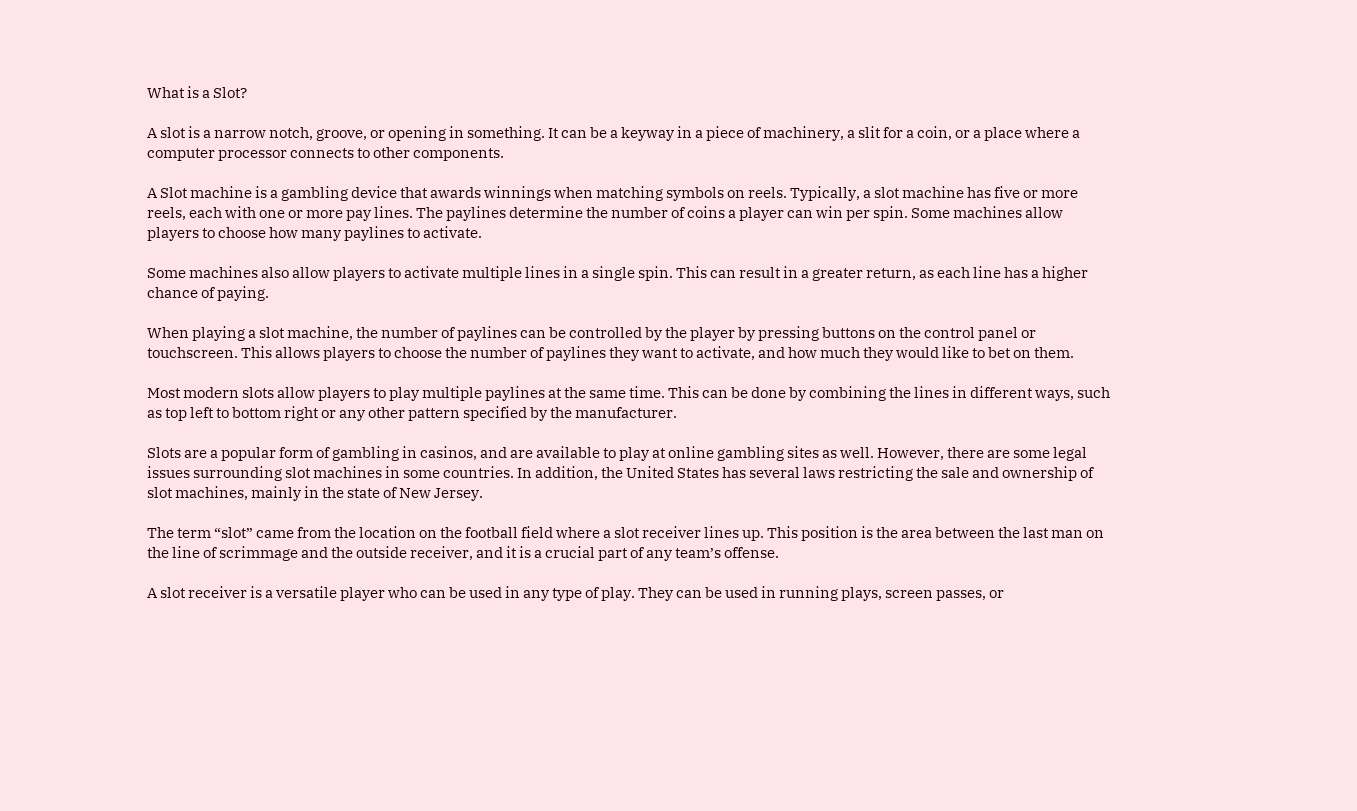What is a Slot?

A slot is a narrow notch, groove, or opening in something. It can be a keyway in a piece of machinery, a slit for a coin, or a place where a computer processor connects to other components.

A Slot machine is a gambling device that awards winnings when matching symbols on reels. Typically, a slot machine has five or more reels, each with one or more pay lines. The paylines determine the number of coins a player can win per spin. Some machines allow players to choose how many paylines to activate.

Some machines also allow players to activate multiple lines in a single spin. This can result in a greater return, as each line has a higher chance of paying.

When playing a slot machine, the number of paylines can be controlled by the player by pressing buttons on the control panel or touchscreen. This allows players to choose the number of paylines they want to activate, and how much they would like to bet on them.

Most modern slots allow players to play multiple paylines at the same time. This can be done by combining the lines in different ways, such as top left to bottom right or any other pattern specified by the manufacturer.

Slots are a popular form of gambling in casinos, and are available to play at online gambling sites as well. However, there are some legal issues surrounding slot machines in some countries. In addition, the United States has several laws restricting the sale and ownership of slot machines, mainly in the state of New Jersey.

The term “slot” came from the location on the football field where a slot receiver lines up. This position is the area between the last man on the line of scrimmage and the outside receiver, and it is a crucial part of any team’s offense.

A slot receiver is a versatile player who can be used in any type of play. They can be used in running plays, screen passes, or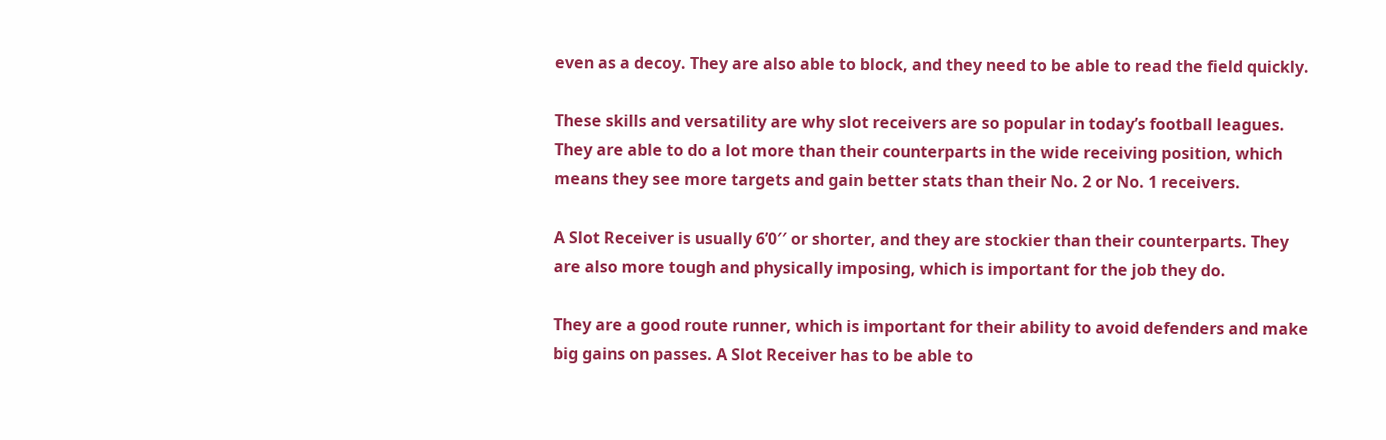even as a decoy. They are also able to block, and they need to be able to read the field quickly.

These skills and versatility are why slot receivers are so popular in today’s football leagues. They are able to do a lot more than their counterparts in the wide receiving position, which means they see more targets and gain better stats than their No. 2 or No. 1 receivers.

A Slot Receiver is usually 6’0′′ or shorter, and they are stockier than their counterparts. They are also more tough and physically imposing, which is important for the job they do.

They are a good route runner, which is important for their ability to avoid defenders and make big gains on passes. A Slot Receiver has to be able to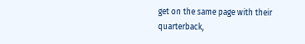get on the same page with their quarterback,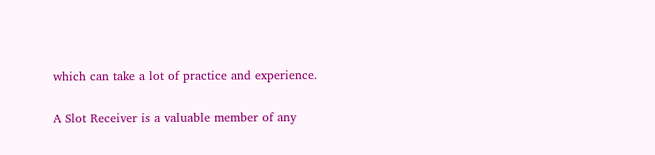which can take a lot of practice and experience.

A Slot Receiver is a valuable member of any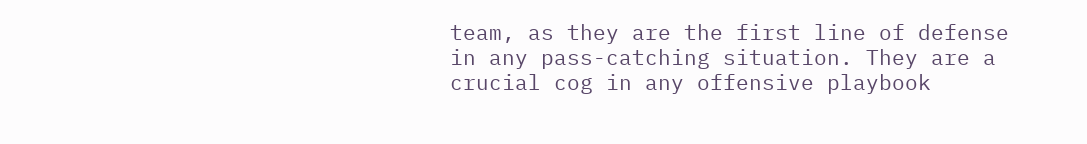team, as they are the first line of defense in any pass-catching situation. They are a crucial cog in any offensive playbook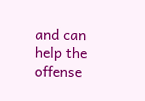and can help the offense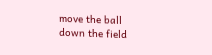move the ball down the field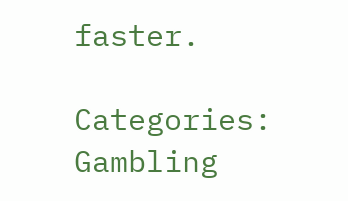faster.

Categories: Gambling